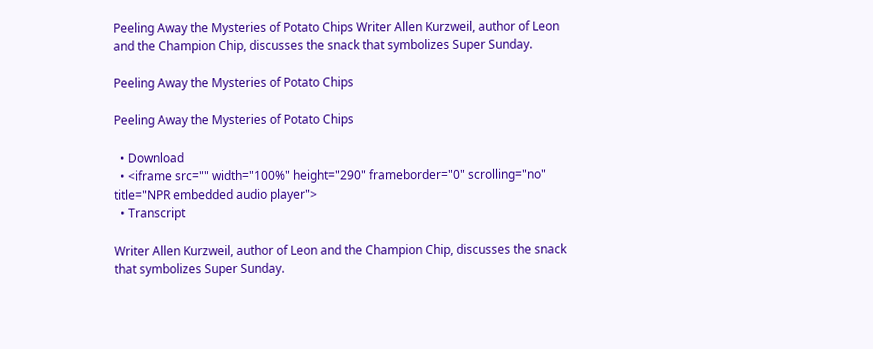Peeling Away the Mysteries of Potato Chips Writer Allen Kurzweil, author of Leon and the Champion Chip, discusses the snack that symbolizes Super Sunday.

Peeling Away the Mysteries of Potato Chips

Peeling Away the Mysteries of Potato Chips

  • Download
  • <iframe src="" width="100%" height="290" frameborder="0" scrolling="no" title="NPR embedded audio player">
  • Transcript

Writer Allen Kurzweil, author of Leon and the Champion Chip, discusses the snack that symbolizes Super Sunday.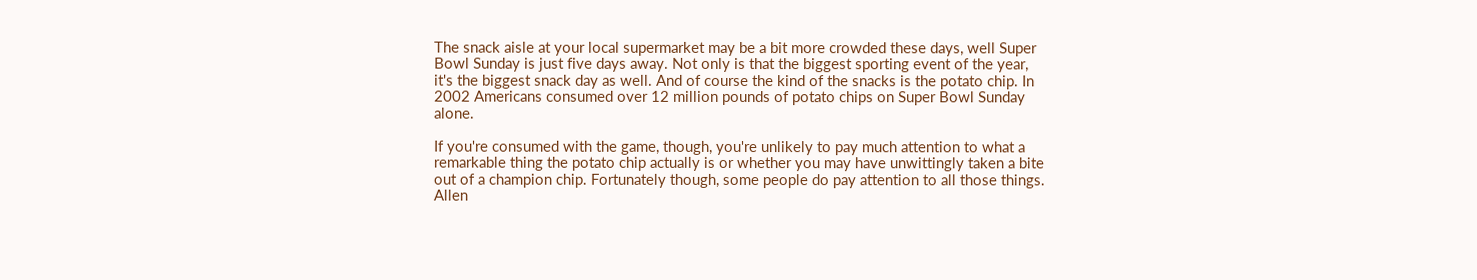The snack aisle at your local supermarket may be a bit more crowded these days, well Super Bowl Sunday is just five days away. Not only is that the biggest sporting event of the year, it's the biggest snack day as well. And of course the kind of the snacks is the potato chip. In 2002 Americans consumed over 12 million pounds of potato chips on Super Bowl Sunday alone.

If you're consumed with the game, though, you're unlikely to pay much attention to what a remarkable thing the potato chip actually is or whether you may have unwittingly taken a bite out of a champion chip. Fortunately though, some people do pay attention to all those things. Allen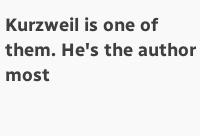Kurzweil is one of them. He's the author most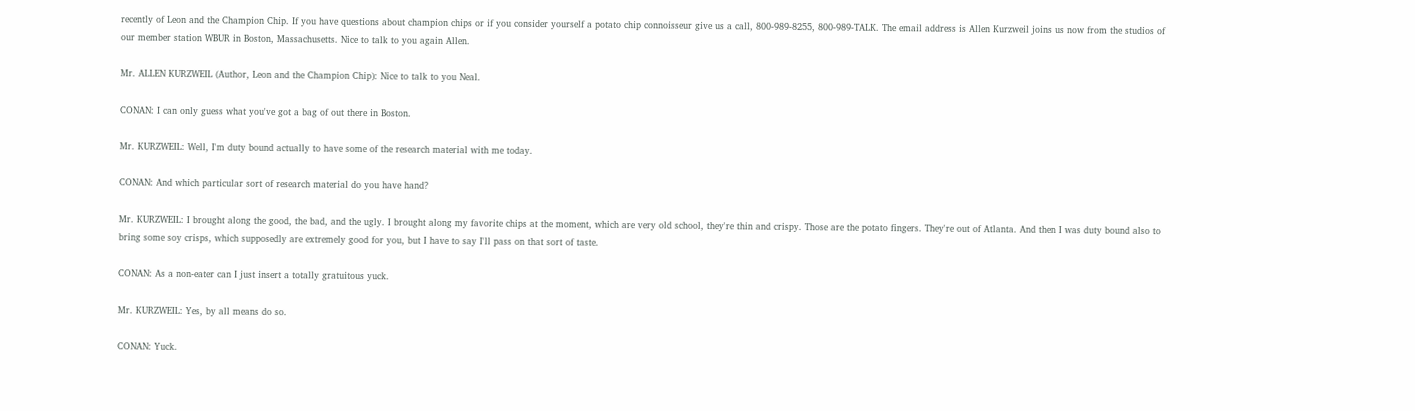recently of Leon and the Champion Chip. If you have questions about champion chips or if you consider yourself a potato chip connoisseur give us a call, 800-989-8255, 800-989-TALK. The email address is Allen Kurzweil joins us now from the studios of our member station WBUR in Boston, Massachusetts. Nice to talk to you again Allen.

Mr. ALLEN KURZWEIL (Author, Leon and the Champion Chip): Nice to talk to you Neal.

CONAN: I can only guess what you've got a bag of out there in Boston.

Mr. KURZWEIL: Well, I'm duty bound actually to have some of the research material with me today.

CONAN: And which particular sort of research material do you have hand?

Mr. KURZWEIL: I brought along the good, the bad, and the ugly. I brought along my favorite chips at the moment, which are very old school, they're thin and crispy. Those are the potato fingers. They're out of Atlanta. And then I was duty bound also to bring some soy crisps, which supposedly are extremely good for you, but I have to say I'll pass on that sort of taste.

CONAN: As a non-eater can I just insert a totally gratuitous yuck.

Mr. KURZWEIL: Yes, by all means do so.

CONAN: Yuck.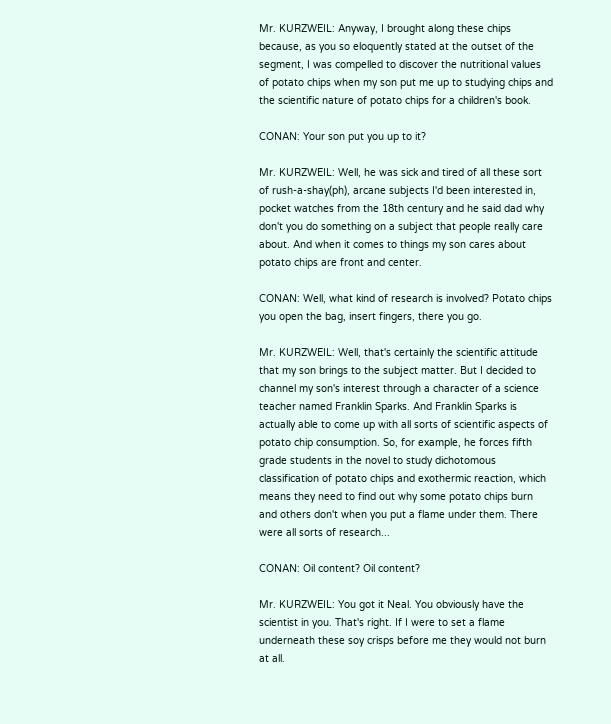Mr. KURZWEIL: Anyway, I brought along these chips because, as you so eloquently stated at the outset of the segment, I was compelled to discover the nutritional values of potato chips when my son put me up to studying chips and the scientific nature of potato chips for a children's book.

CONAN: Your son put you up to it?

Mr. KURZWEIL: Well, he was sick and tired of all these sort of rush-a-shay(ph), arcane subjects I'd been interested in, pocket watches from the 18th century and he said dad why don't you do something on a subject that people really care about. And when it comes to things my son cares about potato chips are front and center.

CONAN: Well, what kind of research is involved? Potato chips you open the bag, insert fingers, there you go.

Mr. KURZWEIL: Well, that's certainly the scientific attitude that my son brings to the subject matter. But I decided to channel my son's interest through a character of a science teacher named Franklin Sparks. And Franklin Sparks is actually able to come up with all sorts of scientific aspects of potato chip consumption. So, for example, he forces fifth grade students in the novel to study dichotomous classification of potato chips and exothermic reaction, which means they need to find out why some potato chips burn and others don't when you put a flame under them. There were all sorts of research...

CONAN: Oil content? Oil content?

Mr. KURZWEIL: You got it Neal. You obviously have the scientist in you. That's right. If I were to set a flame underneath these soy crisps before me they would not burn at all.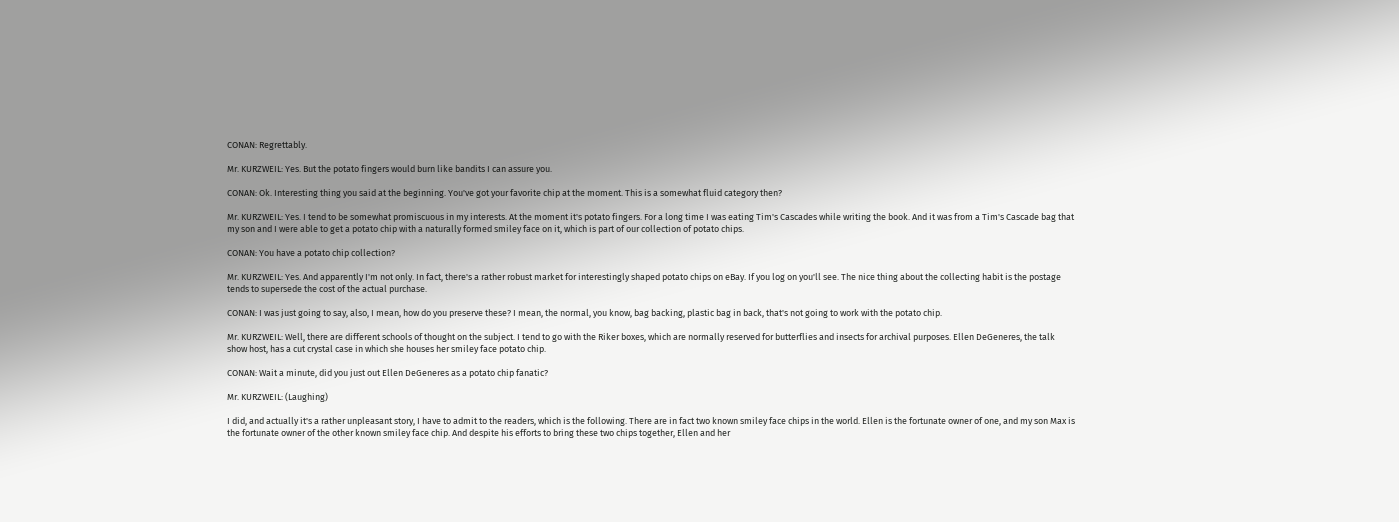CONAN: Regrettably.

Mr. KURZWEIL: Yes. But the potato fingers would burn like bandits I can assure you.

CONAN: Ok. Interesting thing you said at the beginning. You've got your favorite chip at the moment. This is a somewhat fluid category then?

Mr. KURZWEIL: Yes. I tend to be somewhat promiscuous in my interests. At the moment it's potato fingers. For a long time I was eating Tim's Cascades while writing the book. And it was from a Tim's Cascade bag that my son and I were able to get a potato chip with a naturally formed smiley face on it, which is part of our collection of potato chips.

CONAN: You have a potato chip collection?

Mr. KURZWEIL: Yes. And apparently I'm not only. In fact, there's a rather robust market for interestingly shaped potato chips on eBay. If you log on you'll see. The nice thing about the collecting habit is the postage tends to supersede the cost of the actual purchase.

CONAN: I was just going to say, also, I mean, how do you preserve these? I mean, the normal, you know, bag backing, plastic bag in back, that's not going to work with the potato chip.

Mr. KURZWEIL: Well, there are different schools of thought on the subject. I tend to go with the Riker boxes, which are normally reserved for butterflies and insects for archival purposes. Ellen DeGeneres, the talk show host, has a cut crystal case in which she houses her smiley face potato chip.

CONAN: Wait a minute, did you just out Ellen DeGeneres as a potato chip fanatic?

Mr. KURZWEIL: (Laughing)

I did, and actually it's a rather unpleasant story, I have to admit to the readers, which is the following. There are in fact two known smiley face chips in the world. Ellen is the fortunate owner of one, and my son Max is the fortunate owner of the other known smiley face chip. And despite his efforts to bring these two chips together, Ellen and her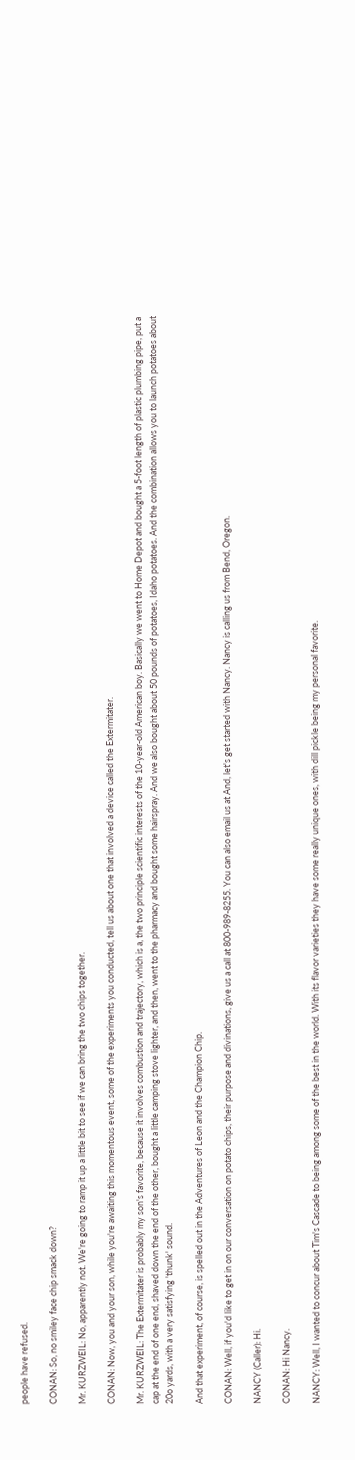people have refused.

CONAN: So, no smiley face chip smack down?

Mr. KURZWEIL: No, apparently not. We're going to ramp it up a little bit to see if we can bring the two chips together.

CONAN: Now, you and your son, while you're awaiting this momentous event, some of the experiments you conducted, tell us about one that involved a device called the Extermitater.

Mr. KURZWEIL: The Extermitater is probably my son's favorite, because it involves combustion and trajectory, which is a, the two principle scientific interests of the 10-year-old American boy. Basically we went to Home Depot and bought a 5-foot length of plastic plumbing pipe, put a cap at the end of one end, shaved down the end of the other, bought a little camping stove lighter, and then, went to the pharmacy and bought some hairspray. And we also bought about 50 pounds of potatoes, Idaho potatoes. And the combination allows you to launch potatoes about 20o yards, with a very satisfying 'thunk' sound.

And that experiment, of course, is spelled out in the Adventures of Leon and the Champion Chip.

CONAN: Well, if you'd like to get in on our conversation on potato chips, their purpose and divinations, give us a call at 800-989-8255. You can also email us at And, let's get started with Nancy. Nancy is calling us from Bend, Oregon.

NANCY (Caller): Hi.

CONAN: Hi Nancy.

NANCY: Well, I wanted to concur about Tim's Cascade to being among some of the best in the world. With its flavor varieties they have some really unique ones, with dill pickle being my personal favorite.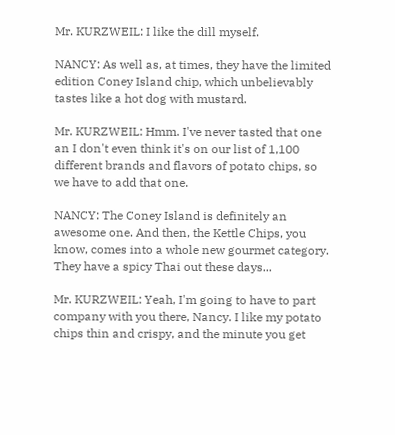Mr. KURZWEIL: I like the dill myself.

NANCY: As well as, at times, they have the limited edition Coney Island chip, which unbelievably tastes like a hot dog with mustard.

Mr. KURZWEIL: Hmm. I've never tasted that one an I don't even think it's on our list of 1,100 different brands and flavors of potato chips, so we have to add that one.

NANCY: The Coney Island is definitely an awesome one. And then, the Kettle Chips, you know, comes into a whole new gourmet category. They have a spicy Thai out these days...

Mr. KURZWEIL: Yeah, I'm going to have to part company with you there, Nancy. I like my potato chips thin and crispy, and the minute you get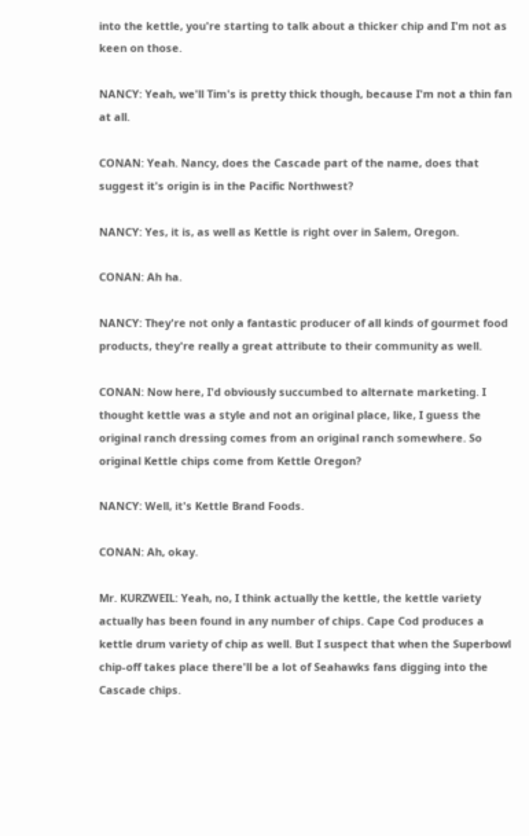into the kettle, you're starting to talk about a thicker chip and I'm not as keen on those.

NANCY: Yeah, we'll Tim's is pretty thick though, because I'm not a thin fan at all.

CONAN: Yeah. Nancy, does the Cascade part of the name, does that suggest it's origin is in the Pacific Northwest?

NANCY: Yes, it is, as well as Kettle is right over in Salem, Oregon.

CONAN: Ah ha.

NANCY: They're not only a fantastic producer of all kinds of gourmet food products, they're really a great attribute to their community as well.

CONAN: Now here, I'd obviously succumbed to alternate marketing. I thought kettle was a style and not an original place, like, I guess the original ranch dressing comes from an original ranch somewhere. So original Kettle chips come from Kettle Oregon?

NANCY: Well, it's Kettle Brand Foods.

CONAN: Ah, okay.

Mr. KURZWEIL: Yeah, no, I think actually the kettle, the kettle variety actually has been found in any number of chips. Cape Cod produces a kettle drum variety of chip as well. But I suspect that when the Superbowl chip-off takes place there'll be a lot of Seahawks fans digging into the Cascade chips.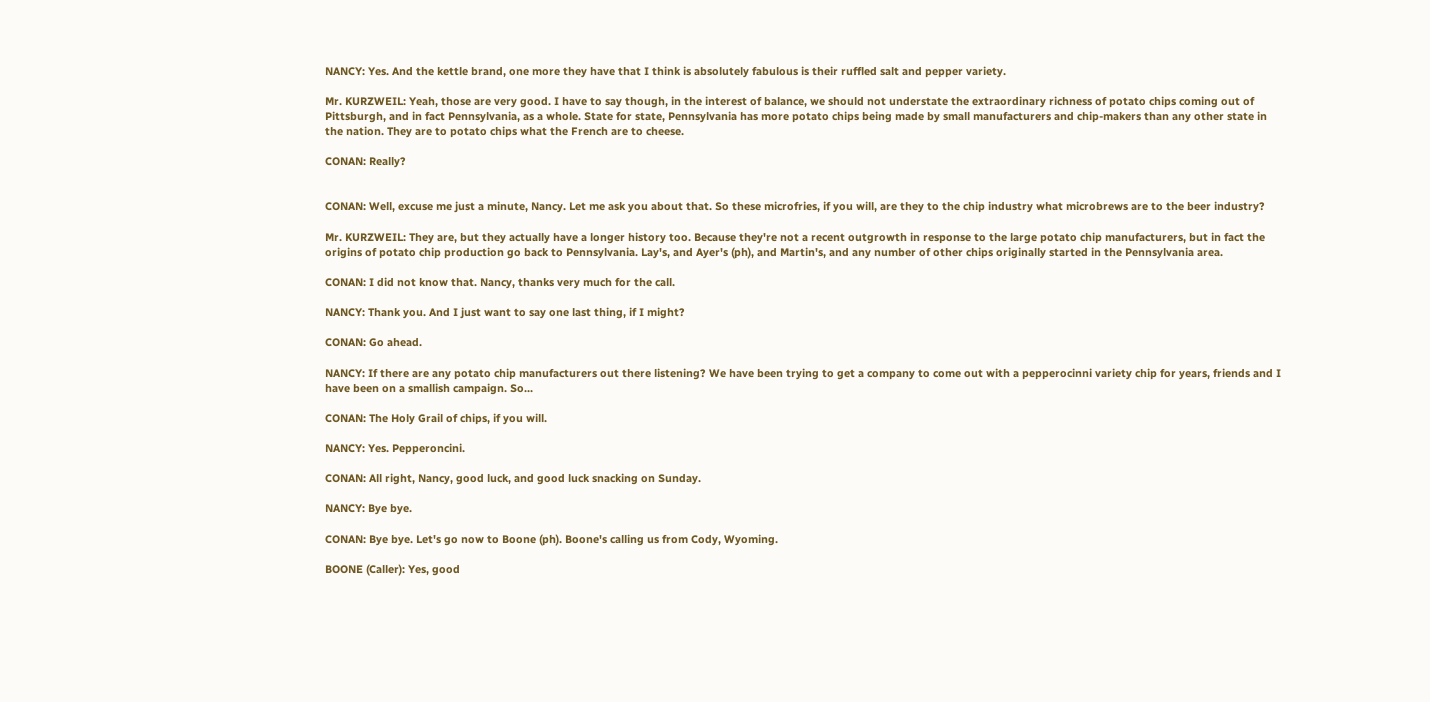NANCY: Yes. And the kettle brand, one more they have that I think is absolutely fabulous is their ruffled salt and pepper variety.

Mr. KURZWEIL: Yeah, those are very good. I have to say though, in the interest of balance, we should not understate the extraordinary richness of potato chips coming out of Pittsburgh, and in fact Pennsylvania, as a whole. State for state, Pennsylvania has more potato chips being made by small manufacturers and chip-makers than any other state in the nation. They are to potato chips what the French are to cheese.

CONAN: Really?


CONAN: Well, excuse me just a minute, Nancy. Let me ask you about that. So these microfries, if you will, are they to the chip industry what microbrews are to the beer industry?

Mr. KURZWEIL: They are, but they actually have a longer history too. Because they're not a recent outgrowth in response to the large potato chip manufacturers, but in fact the origins of potato chip production go back to Pennsylvania. Lay's, and Ayer's (ph), and Martin's, and any number of other chips originally started in the Pennsylvania area.

CONAN: I did not know that. Nancy, thanks very much for the call.

NANCY: Thank you. And I just want to say one last thing, if I might?

CONAN: Go ahead.

NANCY: If there are any potato chip manufacturers out there listening? We have been trying to get a company to come out with a pepperocinni variety chip for years, friends and I have been on a smallish campaign. So...

CONAN: The Holy Grail of chips, if you will.

NANCY: Yes. Pepperoncini.

CONAN: All right, Nancy, good luck, and good luck snacking on Sunday.

NANCY: Bye bye.

CONAN: Bye bye. Let's go now to Boone (ph). Boone's calling us from Cody, Wyoming.

BOONE (Caller): Yes, good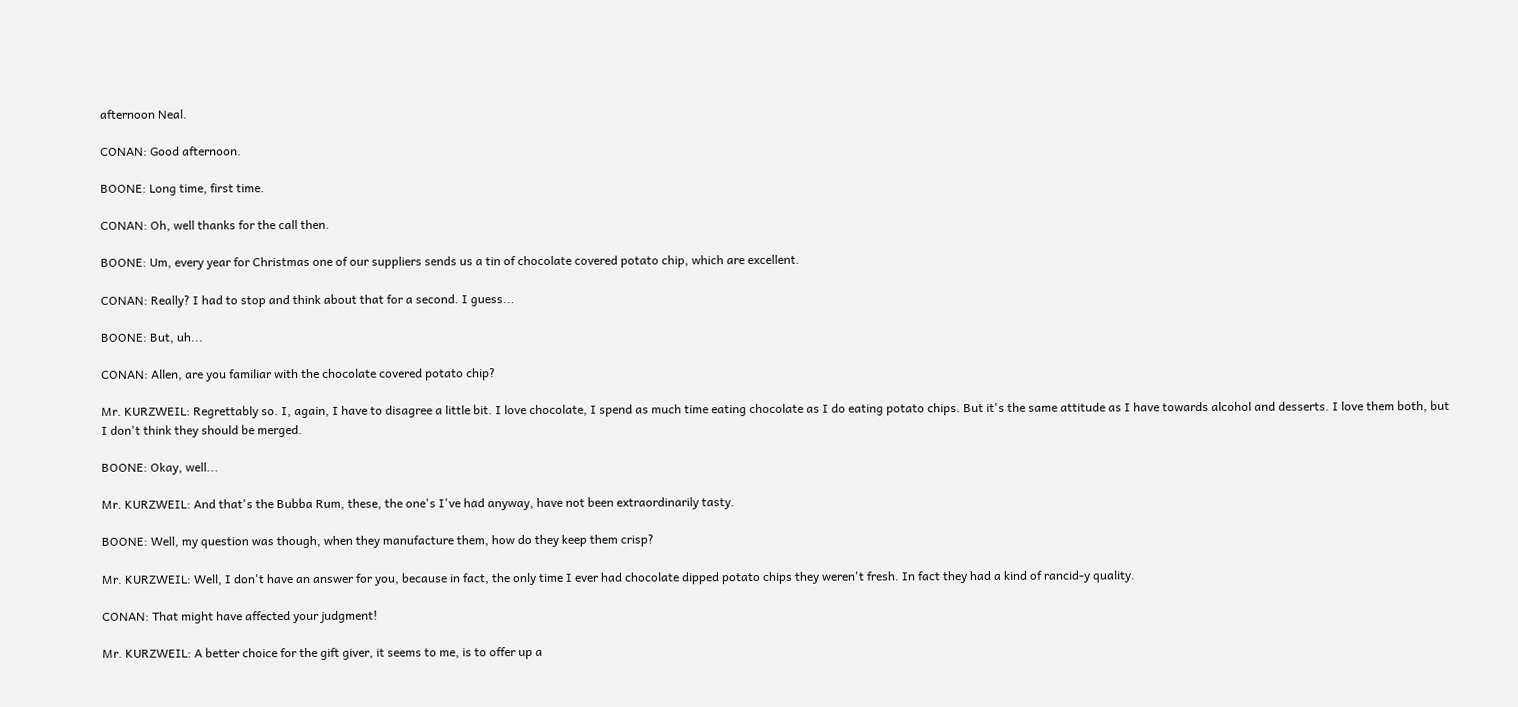afternoon Neal.

CONAN: Good afternoon.

BOONE: Long time, first time.

CONAN: Oh, well thanks for the call then.

BOONE: Um, every year for Christmas one of our suppliers sends us a tin of chocolate covered potato chip, which are excellent.

CONAN: Really? I had to stop and think about that for a second. I guess...

BOONE: But, uh...

CONAN: Allen, are you familiar with the chocolate covered potato chip?

Mr. KURZWEIL: Regrettably so. I, again, I have to disagree a little bit. I love chocolate, I spend as much time eating chocolate as I do eating potato chips. But it's the same attitude as I have towards alcohol and desserts. I love them both, but I don't think they should be merged.

BOONE: Okay, well...

Mr. KURZWEIL: And that's the Bubba Rum, these, the one's I've had anyway, have not been extraordinarily tasty.

BOONE: Well, my question was though, when they manufacture them, how do they keep them crisp?

Mr. KURZWEIL: Well, I don't have an answer for you, because in fact, the only time I ever had chocolate dipped potato chips they weren't fresh. In fact they had a kind of rancid-y quality.

CONAN: That might have affected your judgment!

Mr. KURZWEIL: A better choice for the gift giver, it seems to me, is to offer up a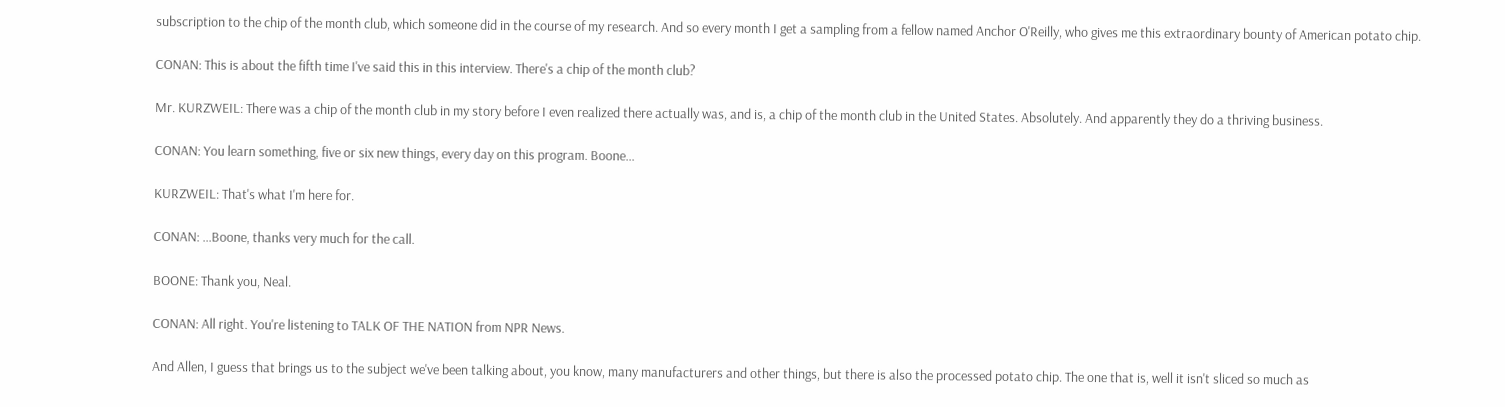subscription to the chip of the month club, which someone did in the course of my research. And so every month I get a sampling from a fellow named Anchor O'Reilly, who gives me this extraordinary bounty of American potato chip.

CONAN: This is about the fifth time I've said this in this interview. There's a chip of the month club?

Mr. KURZWEIL: There was a chip of the month club in my story before I even realized there actually was, and is, a chip of the month club in the United States. Absolutely. And apparently they do a thriving business.

CONAN: You learn something, five or six new things, every day on this program. Boone...

KURZWEIL: That's what I'm here for.

CONAN: ...Boone, thanks very much for the call.

BOONE: Thank you, Neal.

CONAN: All right. You're listening to TALK OF THE NATION from NPR News.

And Allen, I guess that brings us to the subject we've been talking about, you know, many manufacturers and other things, but there is also the processed potato chip. The one that is, well it isn't sliced so much as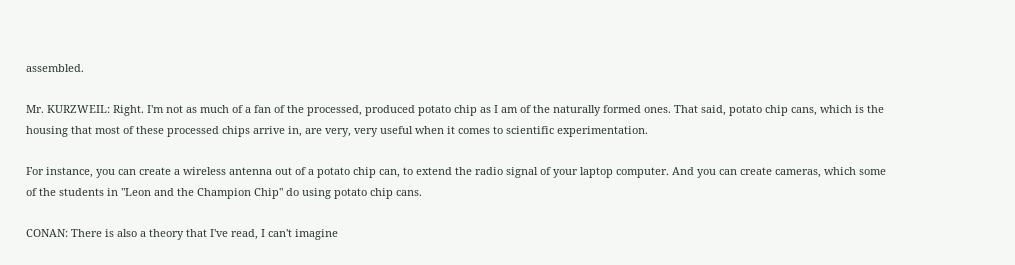assembled.

Mr. KURZWEIL: Right. I'm not as much of a fan of the processed, produced potato chip as I am of the naturally formed ones. That said, potato chip cans, which is the housing that most of these processed chips arrive in, are very, very useful when it comes to scientific experimentation.

For instance, you can create a wireless antenna out of a potato chip can, to extend the radio signal of your laptop computer. And you can create cameras, which some of the students in "Leon and the Champion Chip" do using potato chip cans.

CONAN: There is also a theory that I've read, I can't imagine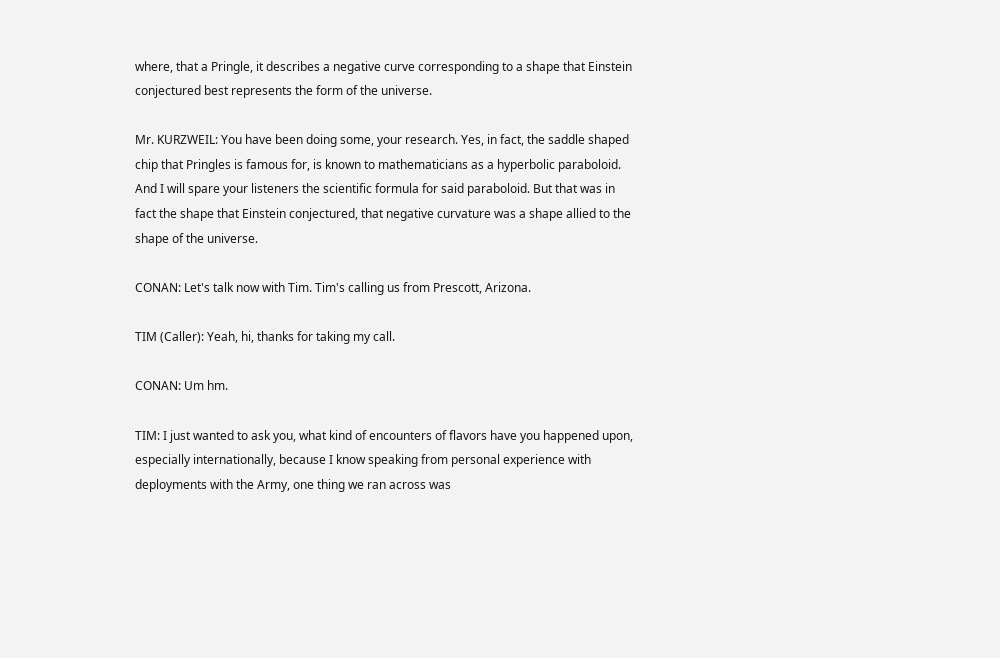where, that a Pringle, it describes a negative curve corresponding to a shape that Einstein conjectured best represents the form of the universe.

Mr. KURZWEIL: You have been doing some, your research. Yes, in fact, the saddle shaped chip that Pringles is famous for, is known to mathematicians as a hyperbolic paraboloid. And I will spare your listeners the scientific formula for said paraboloid. But that was in fact the shape that Einstein conjectured, that negative curvature was a shape allied to the shape of the universe.

CONAN: Let's talk now with Tim. Tim's calling us from Prescott, Arizona.

TIM (Caller): Yeah, hi, thanks for taking my call.

CONAN: Um hm.

TIM: I just wanted to ask you, what kind of encounters of flavors have you happened upon, especially internationally, because I know speaking from personal experience with deployments with the Army, one thing we ran across was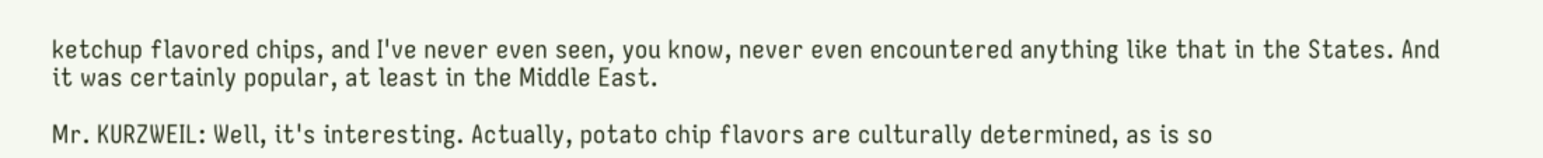ketchup flavored chips, and I've never even seen, you know, never even encountered anything like that in the States. And it was certainly popular, at least in the Middle East.

Mr. KURZWEIL: Well, it's interesting. Actually, potato chip flavors are culturally determined, as is so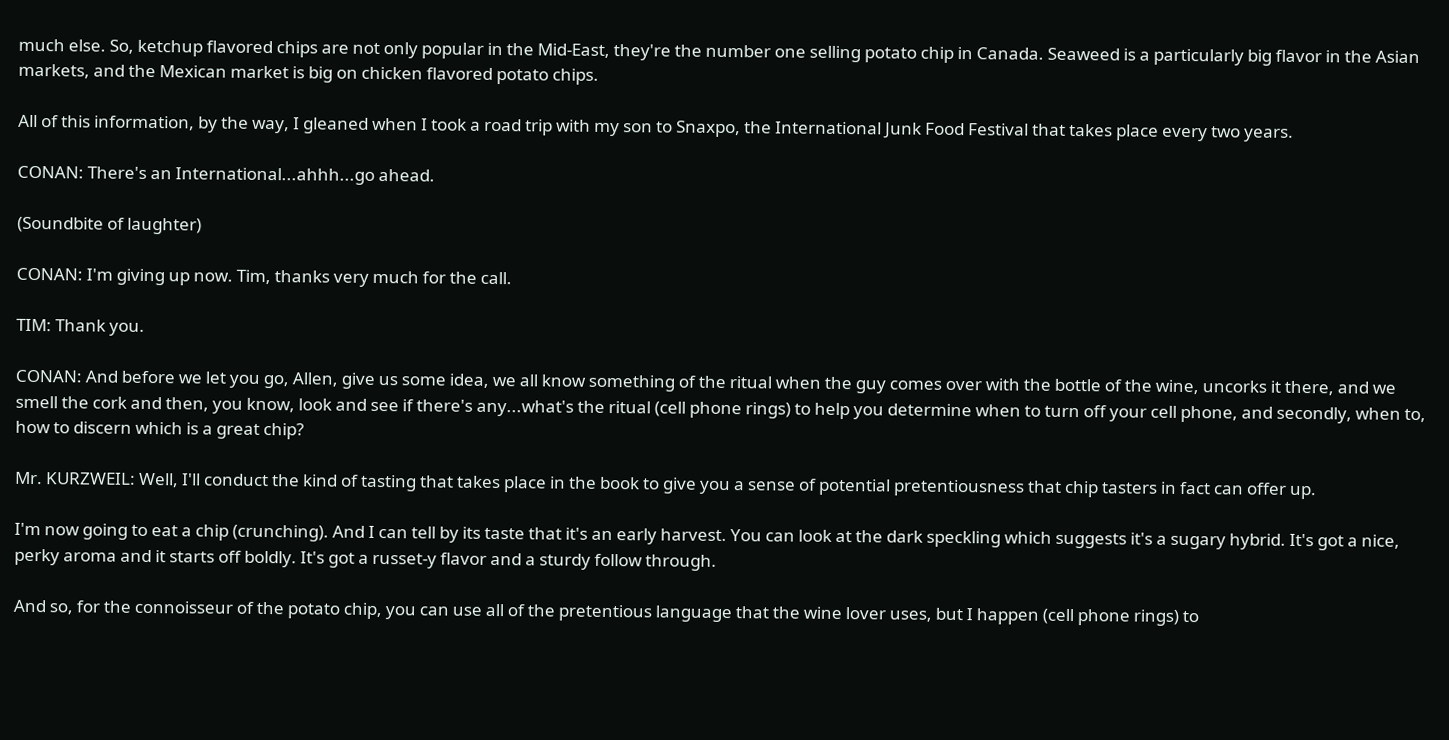much else. So, ketchup flavored chips are not only popular in the Mid-East, they're the number one selling potato chip in Canada. Seaweed is a particularly big flavor in the Asian markets, and the Mexican market is big on chicken flavored potato chips.

All of this information, by the way, I gleaned when I took a road trip with my son to Snaxpo, the International Junk Food Festival that takes place every two years.

CONAN: There's an International...ahhh...go ahead.

(Soundbite of laughter)

CONAN: I'm giving up now. Tim, thanks very much for the call.

TIM: Thank you.

CONAN: And before we let you go, Allen, give us some idea, we all know something of the ritual when the guy comes over with the bottle of the wine, uncorks it there, and we smell the cork and then, you know, look and see if there's any...what's the ritual (cell phone rings) to help you determine when to turn off your cell phone, and secondly, when to, how to discern which is a great chip?

Mr. KURZWEIL: Well, I'll conduct the kind of tasting that takes place in the book to give you a sense of potential pretentiousness that chip tasters in fact can offer up.

I'm now going to eat a chip (crunching). And I can tell by its taste that it's an early harvest. You can look at the dark speckling which suggests it's a sugary hybrid. It's got a nice, perky aroma and it starts off boldly. It's got a russet-y flavor and a sturdy follow through.

And so, for the connoisseur of the potato chip, you can use all of the pretentious language that the wine lover uses, but I happen (cell phone rings) to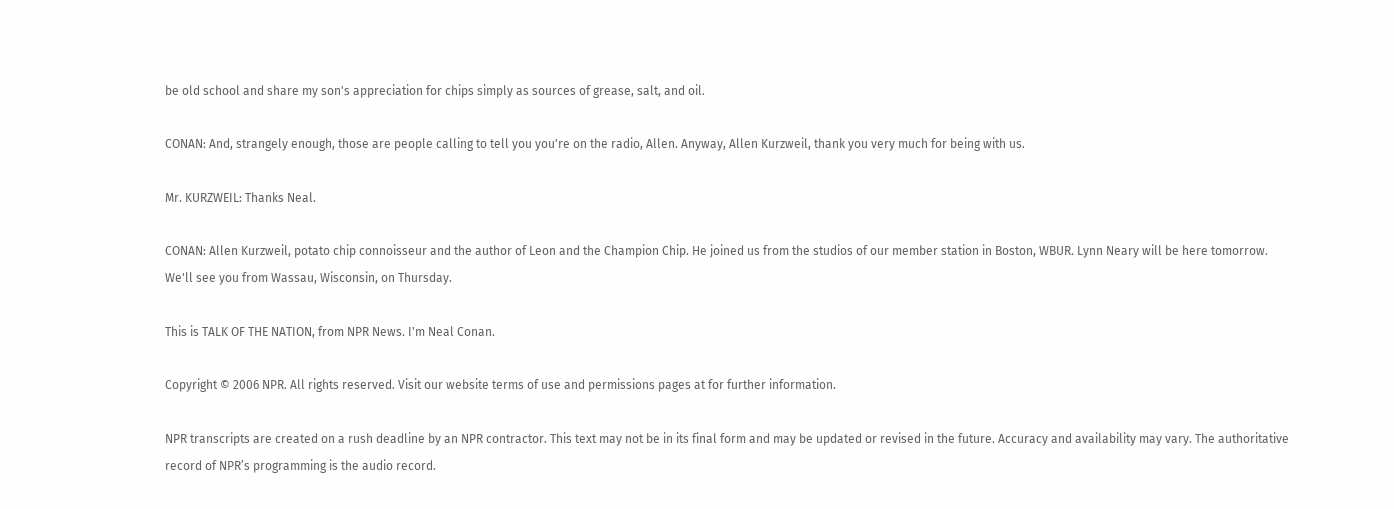be old school and share my son's appreciation for chips simply as sources of grease, salt, and oil.

CONAN: And, strangely enough, those are people calling to tell you you're on the radio, Allen. Anyway, Allen Kurzweil, thank you very much for being with us.

Mr. KURZWEIL: Thanks Neal.

CONAN: Allen Kurzweil, potato chip connoisseur and the author of Leon and the Champion Chip. He joined us from the studios of our member station in Boston, WBUR. Lynn Neary will be here tomorrow. We'll see you from Wassau, Wisconsin, on Thursday.

This is TALK OF THE NATION, from NPR News. I'm Neal Conan.

Copyright © 2006 NPR. All rights reserved. Visit our website terms of use and permissions pages at for further information.

NPR transcripts are created on a rush deadline by an NPR contractor. This text may not be in its final form and may be updated or revised in the future. Accuracy and availability may vary. The authoritative record of NPR’s programming is the audio record.